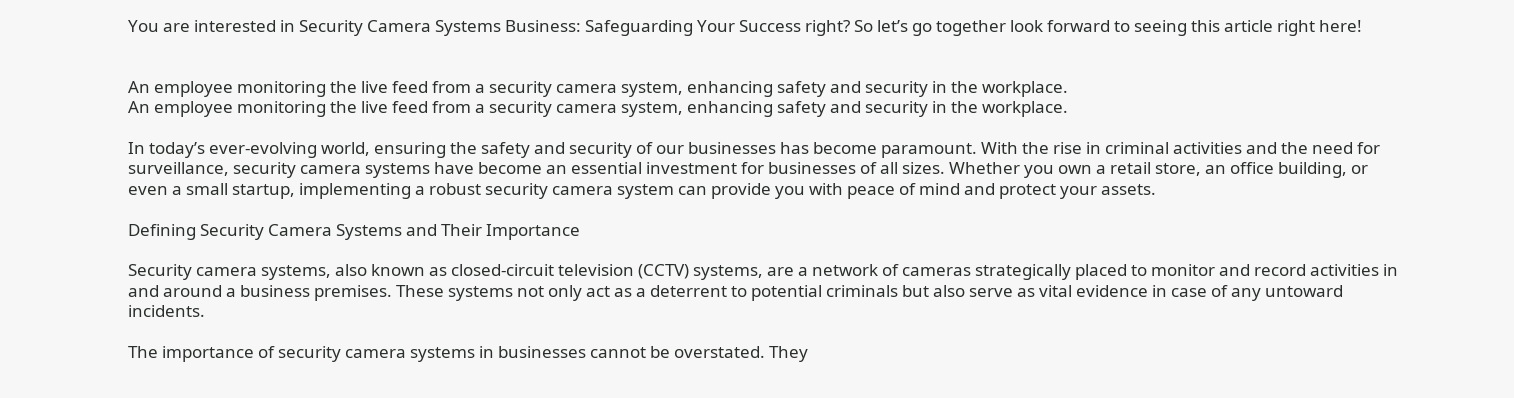You are interested in Security Camera Systems Business: Safeguarding Your Success right? So let’s go together look forward to seeing this article right here!


An employee monitoring the live feed from a security camera system, enhancing safety and security in the workplace.
An employee monitoring the live feed from a security camera system, enhancing safety and security in the workplace.

In today’s ever-evolving world, ensuring the safety and security of our businesses has become paramount. With the rise in criminal activities and the need for surveillance, security camera systems have become an essential investment for businesses of all sizes. Whether you own a retail store, an office building, or even a small startup, implementing a robust security camera system can provide you with peace of mind and protect your assets.

Defining Security Camera Systems and Their Importance

Security camera systems, also known as closed-circuit television (CCTV) systems, are a network of cameras strategically placed to monitor and record activities in and around a business premises. These systems not only act as a deterrent to potential criminals but also serve as vital evidence in case of any untoward incidents.

The importance of security camera systems in businesses cannot be overstated. They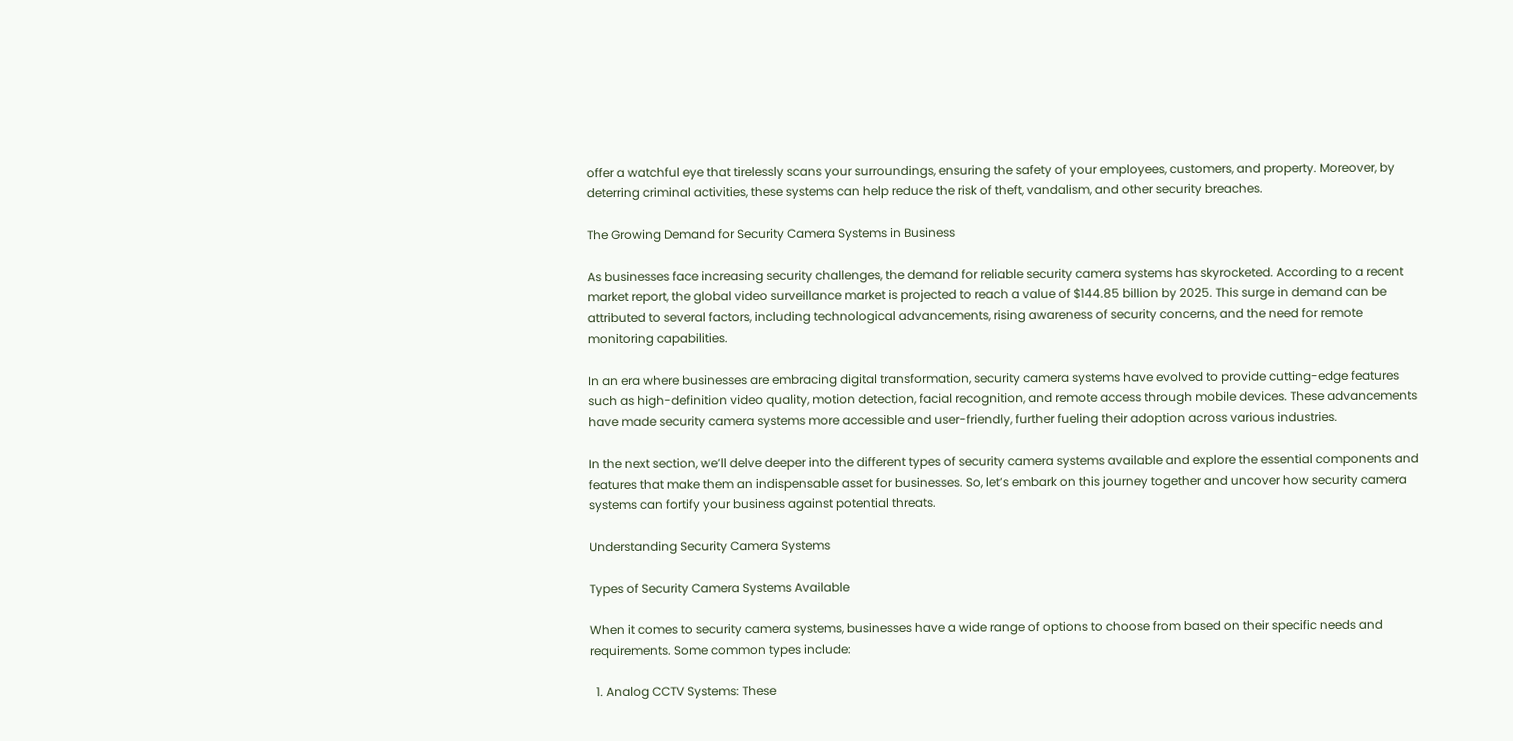offer a watchful eye that tirelessly scans your surroundings, ensuring the safety of your employees, customers, and property. Moreover, by deterring criminal activities, these systems can help reduce the risk of theft, vandalism, and other security breaches.

The Growing Demand for Security Camera Systems in Business

As businesses face increasing security challenges, the demand for reliable security camera systems has skyrocketed. According to a recent market report, the global video surveillance market is projected to reach a value of $144.85 billion by 2025. This surge in demand can be attributed to several factors, including technological advancements, rising awareness of security concerns, and the need for remote monitoring capabilities.

In an era where businesses are embracing digital transformation, security camera systems have evolved to provide cutting-edge features such as high-definition video quality, motion detection, facial recognition, and remote access through mobile devices. These advancements have made security camera systems more accessible and user-friendly, further fueling their adoption across various industries.

In the next section, we’ll delve deeper into the different types of security camera systems available and explore the essential components and features that make them an indispensable asset for businesses. So, let’s embark on this journey together and uncover how security camera systems can fortify your business against potential threats.

Understanding Security Camera Systems

Types of Security Camera Systems Available

When it comes to security camera systems, businesses have a wide range of options to choose from based on their specific needs and requirements. Some common types include:

  1. Analog CCTV Systems: These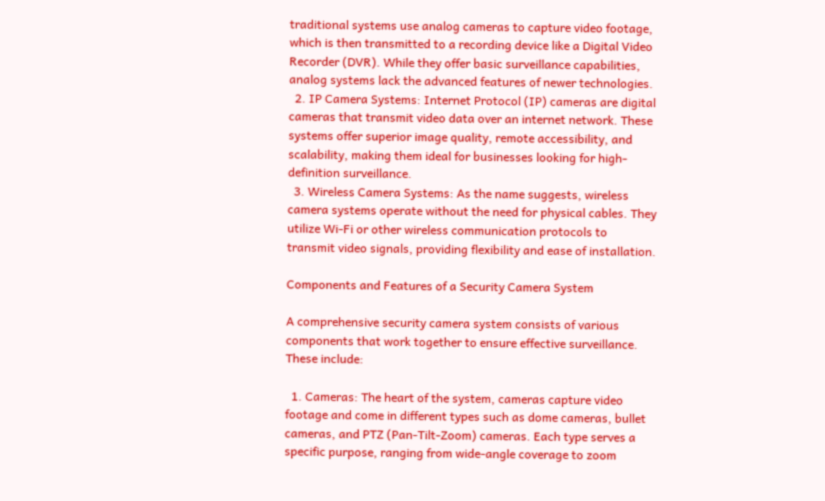traditional systems use analog cameras to capture video footage, which is then transmitted to a recording device like a Digital Video Recorder (DVR). While they offer basic surveillance capabilities, analog systems lack the advanced features of newer technologies.
  2. IP Camera Systems: Internet Protocol (IP) cameras are digital cameras that transmit video data over an internet network. These systems offer superior image quality, remote accessibility, and scalability, making them ideal for businesses looking for high-definition surveillance.
  3. Wireless Camera Systems: As the name suggests, wireless camera systems operate without the need for physical cables. They utilize Wi-Fi or other wireless communication protocols to transmit video signals, providing flexibility and ease of installation.

Components and Features of a Security Camera System

A comprehensive security camera system consists of various components that work together to ensure effective surveillance. These include:

  1. Cameras: The heart of the system, cameras capture video footage and come in different types such as dome cameras, bullet cameras, and PTZ (Pan-Tilt-Zoom) cameras. Each type serves a specific purpose, ranging from wide-angle coverage to zoom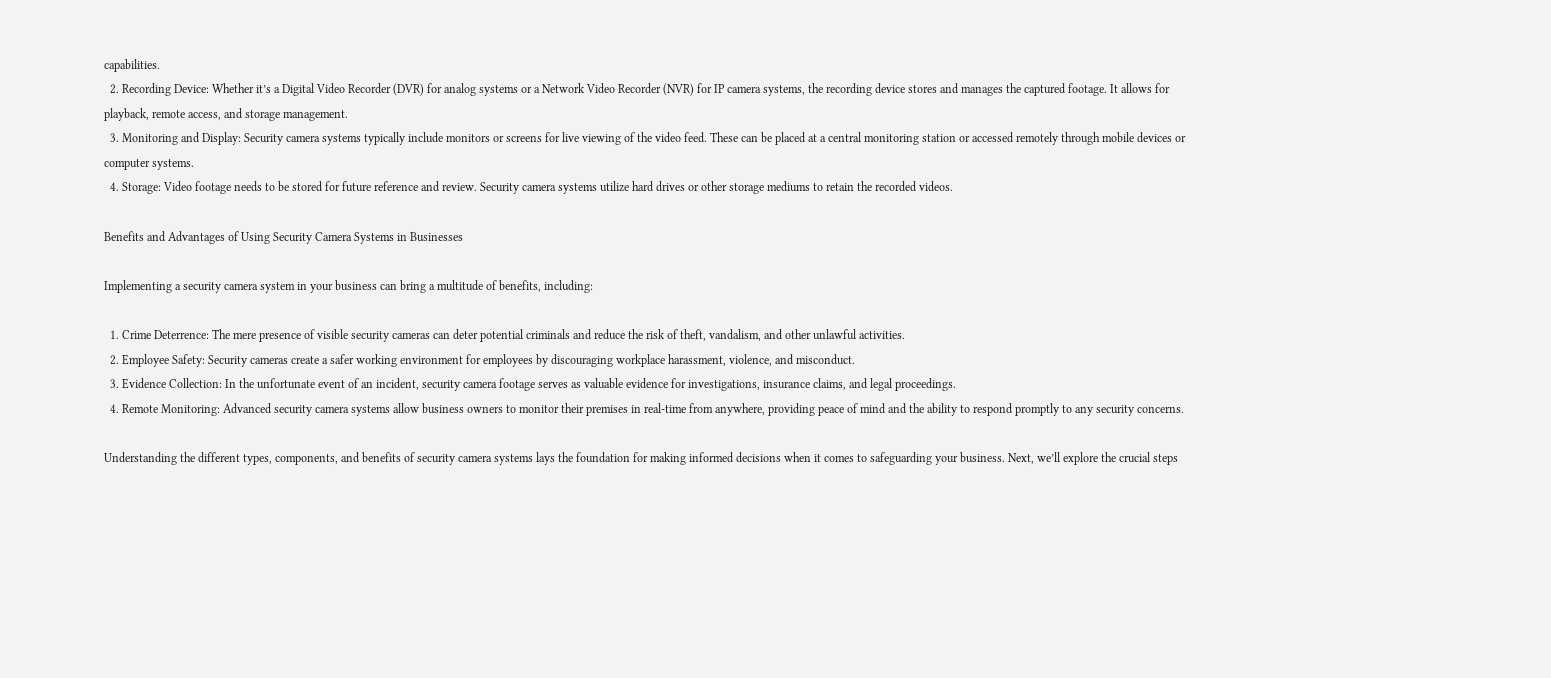capabilities.
  2. Recording Device: Whether it’s a Digital Video Recorder (DVR) for analog systems or a Network Video Recorder (NVR) for IP camera systems, the recording device stores and manages the captured footage. It allows for playback, remote access, and storage management.
  3. Monitoring and Display: Security camera systems typically include monitors or screens for live viewing of the video feed. These can be placed at a central monitoring station or accessed remotely through mobile devices or computer systems.
  4. Storage: Video footage needs to be stored for future reference and review. Security camera systems utilize hard drives or other storage mediums to retain the recorded videos.

Benefits and Advantages of Using Security Camera Systems in Businesses

Implementing a security camera system in your business can bring a multitude of benefits, including:

  1. Crime Deterrence: The mere presence of visible security cameras can deter potential criminals and reduce the risk of theft, vandalism, and other unlawful activities.
  2. Employee Safety: Security cameras create a safer working environment for employees by discouraging workplace harassment, violence, and misconduct.
  3. Evidence Collection: In the unfortunate event of an incident, security camera footage serves as valuable evidence for investigations, insurance claims, and legal proceedings.
  4. Remote Monitoring: Advanced security camera systems allow business owners to monitor their premises in real-time from anywhere, providing peace of mind and the ability to respond promptly to any security concerns.

Understanding the different types, components, and benefits of security camera systems lays the foundation for making informed decisions when it comes to safeguarding your business. Next, we’ll explore the crucial steps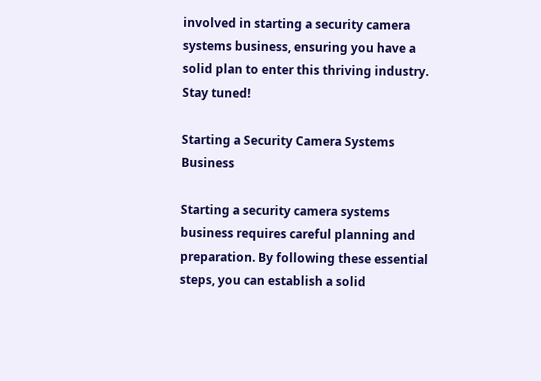involved in starting a security camera systems business, ensuring you have a solid plan to enter this thriving industry. Stay tuned!

Starting a Security Camera Systems Business

Starting a security camera systems business requires careful planning and preparation. By following these essential steps, you can establish a solid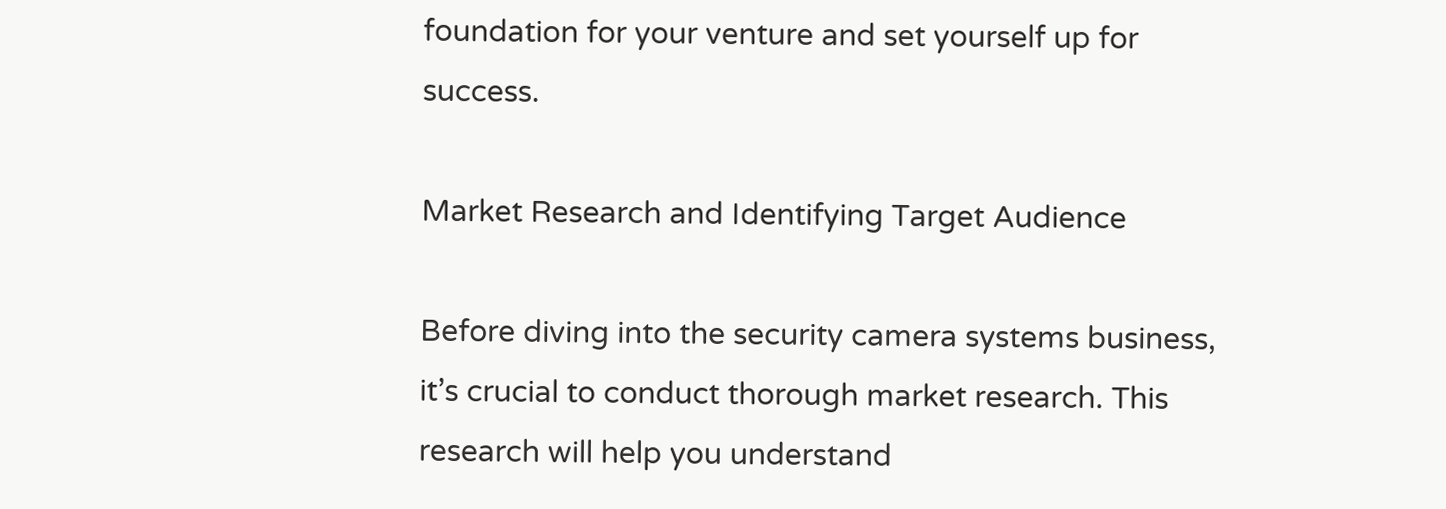foundation for your venture and set yourself up for success.

Market Research and Identifying Target Audience

Before diving into the security camera systems business, it’s crucial to conduct thorough market research. This research will help you understand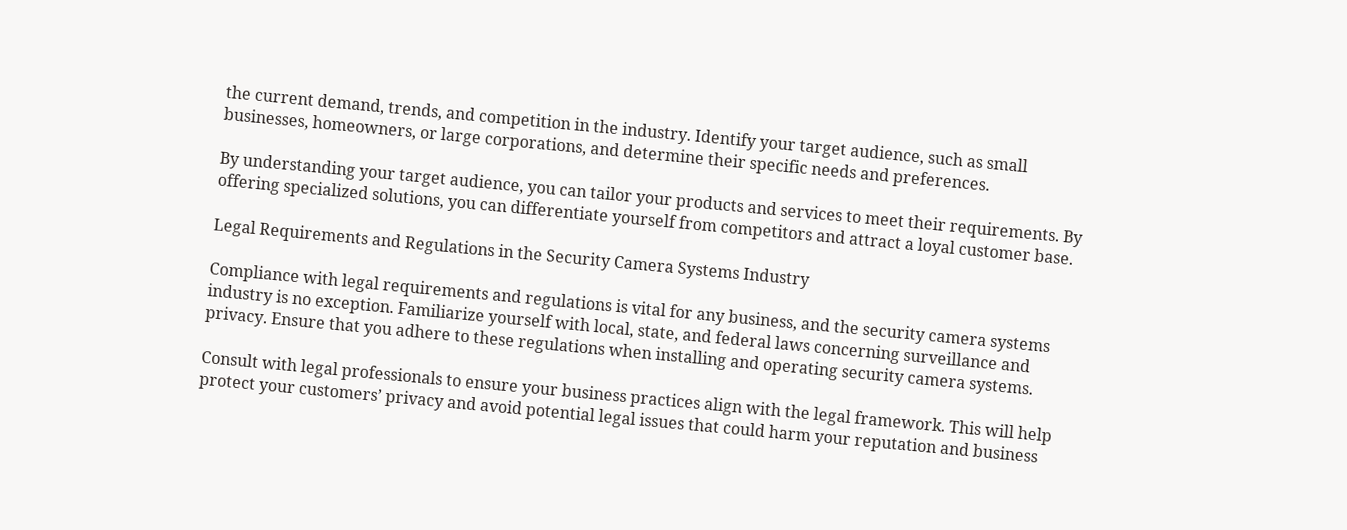the current demand, trends, and competition in the industry. Identify your target audience, such as small businesses, homeowners, or large corporations, and determine their specific needs and preferences.

By understanding your target audience, you can tailor your products and services to meet their requirements. By offering specialized solutions, you can differentiate yourself from competitors and attract a loyal customer base.

Legal Requirements and Regulations in the Security Camera Systems Industry

Compliance with legal requirements and regulations is vital for any business, and the security camera systems industry is no exception. Familiarize yourself with local, state, and federal laws concerning surveillance and privacy. Ensure that you adhere to these regulations when installing and operating security camera systems.

Consult with legal professionals to ensure your business practices align with the legal framework. This will help protect your customers’ privacy and avoid potential legal issues that could harm your reputation and business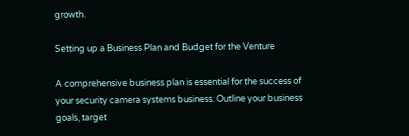growth.

Setting up a Business Plan and Budget for the Venture

A comprehensive business plan is essential for the success of your security camera systems business. Outline your business goals, target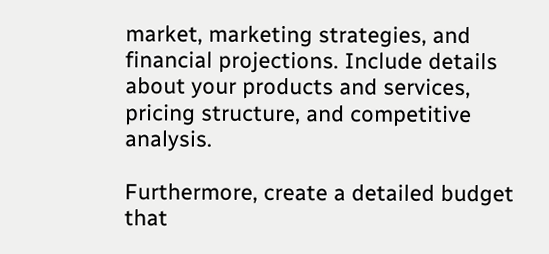market, marketing strategies, and financial projections. Include details about your products and services, pricing structure, and competitive analysis.

Furthermore, create a detailed budget that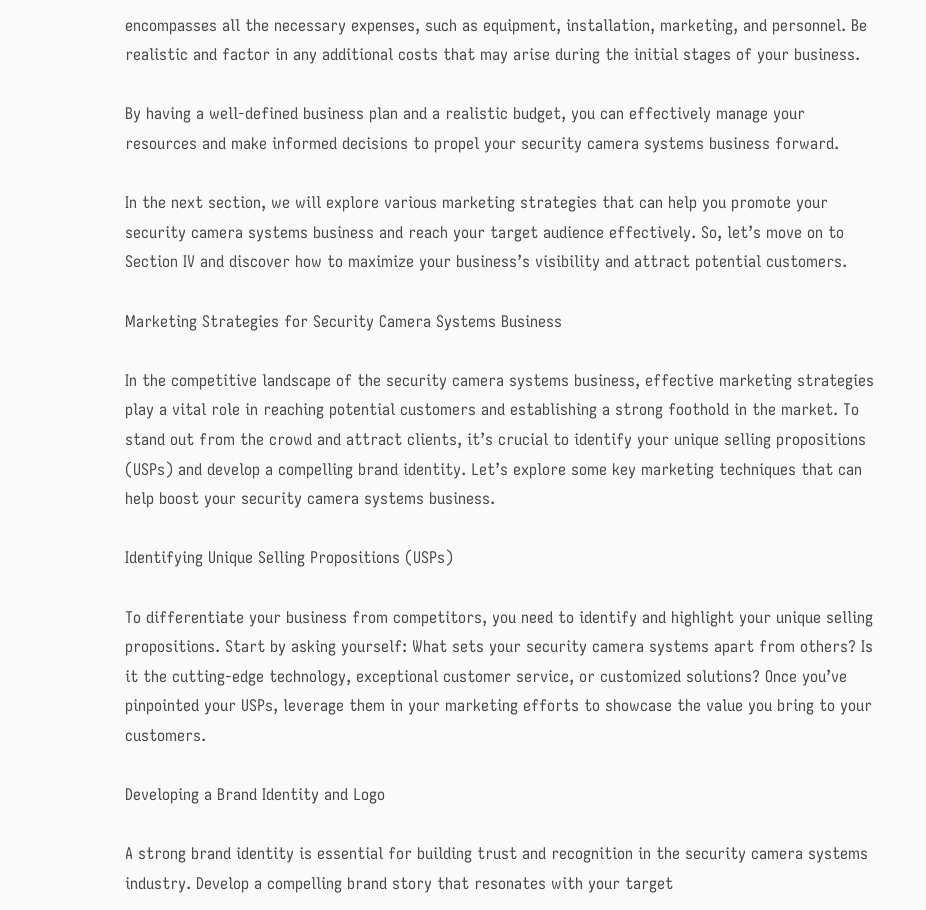encompasses all the necessary expenses, such as equipment, installation, marketing, and personnel. Be realistic and factor in any additional costs that may arise during the initial stages of your business.

By having a well-defined business plan and a realistic budget, you can effectively manage your resources and make informed decisions to propel your security camera systems business forward.

In the next section, we will explore various marketing strategies that can help you promote your security camera systems business and reach your target audience effectively. So, let’s move on to Section IV and discover how to maximize your business’s visibility and attract potential customers.

Marketing Strategies for Security Camera Systems Business

In the competitive landscape of the security camera systems business, effective marketing strategies play a vital role in reaching potential customers and establishing a strong foothold in the market. To stand out from the crowd and attract clients, it’s crucial to identify your unique selling propositions (USPs) and develop a compelling brand identity. Let’s explore some key marketing techniques that can help boost your security camera systems business.

Identifying Unique Selling Propositions (USPs)

To differentiate your business from competitors, you need to identify and highlight your unique selling propositions. Start by asking yourself: What sets your security camera systems apart from others? Is it the cutting-edge technology, exceptional customer service, or customized solutions? Once you’ve pinpointed your USPs, leverage them in your marketing efforts to showcase the value you bring to your customers.

Developing a Brand Identity and Logo

A strong brand identity is essential for building trust and recognition in the security camera systems industry. Develop a compelling brand story that resonates with your target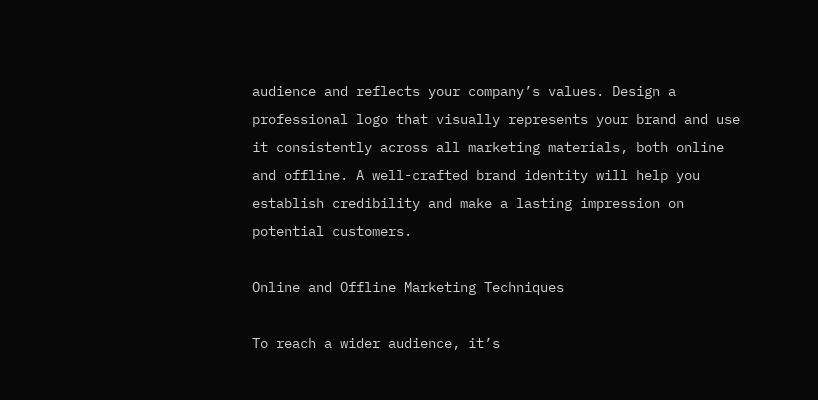audience and reflects your company’s values. Design a professional logo that visually represents your brand and use it consistently across all marketing materials, both online and offline. A well-crafted brand identity will help you establish credibility and make a lasting impression on potential customers.

Online and Offline Marketing Techniques

To reach a wider audience, it’s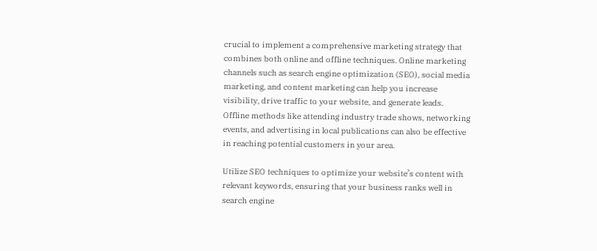crucial to implement a comprehensive marketing strategy that combines both online and offline techniques. Online marketing channels such as search engine optimization (SEO), social media marketing, and content marketing can help you increase visibility, drive traffic to your website, and generate leads. Offline methods like attending industry trade shows, networking events, and advertising in local publications can also be effective in reaching potential customers in your area.

Utilize SEO techniques to optimize your website’s content with relevant keywords, ensuring that your business ranks well in search engine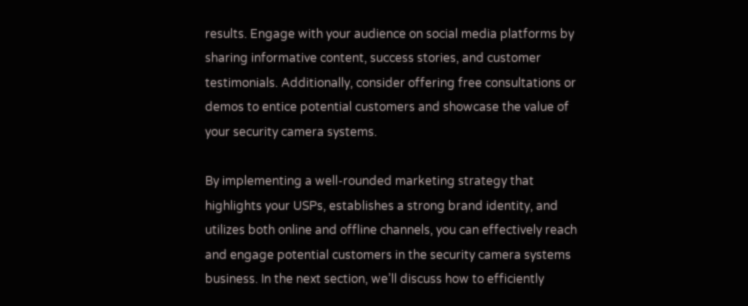results. Engage with your audience on social media platforms by sharing informative content, success stories, and customer testimonials. Additionally, consider offering free consultations or demos to entice potential customers and showcase the value of your security camera systems.

By implementing a well-rounded marketing strategy that highlights your USPs, establishes a strong brand identity, and utilizes both online and offline channels, you can effectively reach and engage potential customers in the security camera systems business. In the next section, we’ll discuss how to efficiently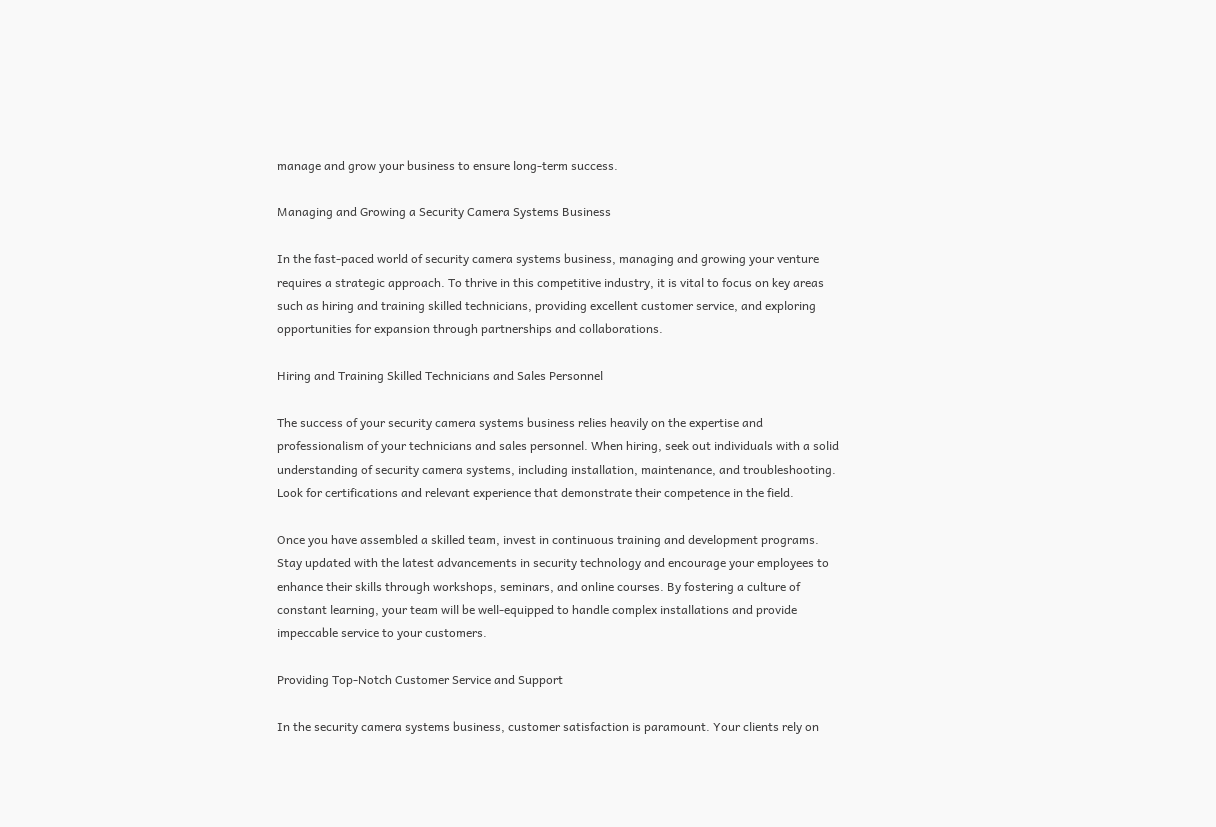manage and grow your business to ensure long-term success.

Managing and Growing a Security Camera Systems Business

In the fast-paced world of security camera systems business, managing and growing your venture requires a strategic approach. To thrive in this competitive industry, it is vital to focus on key areas such as hiring and training skilled technicians, providing excellent customer service, and exploring opportunities for expansion through partnerships and collaborations.

Hiring and Training Skilled Technicians and Sales Personnel

The success of your security camera systems business relies heavily on the expertise and professionalism of your technicians and sales personnel. When hiring, seek out individuals with a solid understanding of security camera systems, including installation, maintenance, and troubleshooting. Look for certifications and relevant experience that demonstrate their competence in the field.

Once you have assembled a skilled team, invest in continuous training and development programs. Stay updated with the latest advancements in security technology and encourage your employees to enhance their skills through workshops, seminars, and online courses. By fostering a culture of constant learning, your team will be well-equipped to handle complex installations and provide impeccable service to your customers.

Providing Top-Notch Customer Service and Support

In the security camera systems business, customer satisfaction is paramount. Your clients rely on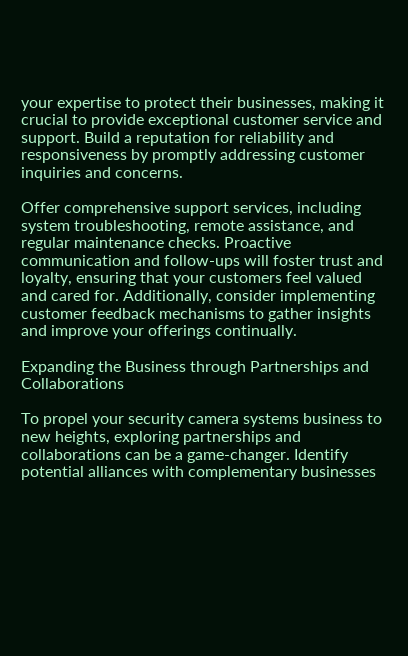your expertise to protect their businesses, making it crucial to provide exceptional customer service and support. Build a reputation for reliability and responsiveness by promptly addressing customer inquiries and concerns.

Offer comprehensive support services, including system troubleshooting, remote assistance, and regular maintenance checks. Proactive communication and follow-ups will foster trust and loyalty, ensuring that your customers feel valued and cared for. Additionally, consider implementing customer feedback mechanisms to gather insights and improve your offerings continually.

Expanding the Business through Partnerships and Collaborations

To propel your security camera systems business to new heights, exploring partnerships and collaborations can be a game-changer. Identify potential alliances with complementary businesses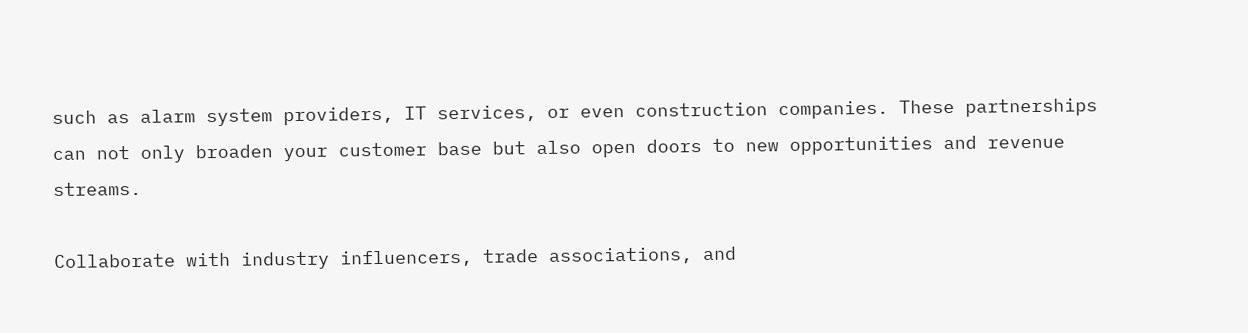such as alarm system providers, IT services, or even construction companies. These partnerships can not only broaden your customer base but also open doors to new opportunities and revenue streams.

Collaborate with industry influencers, trade associations, and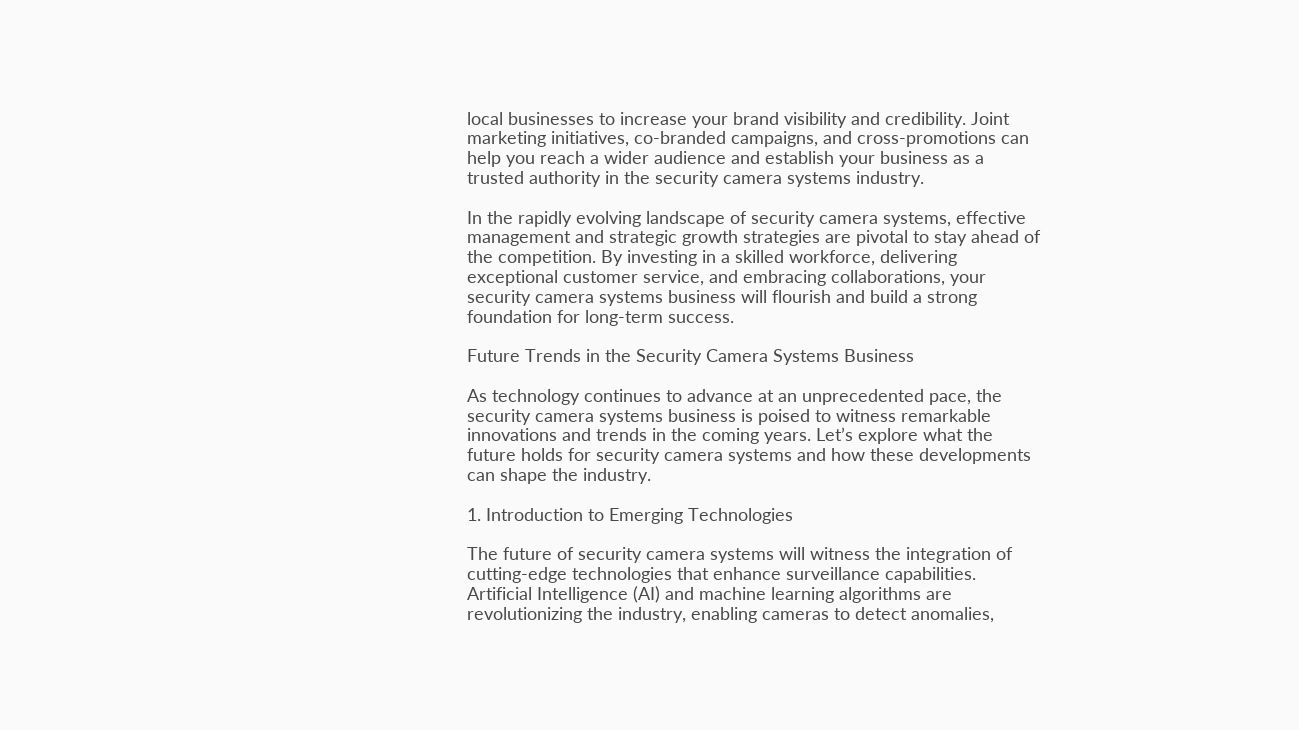local businesses to increase your brand visibility and credibility. Joint marketing initiatives, co-branded campaigns, and cross-promotions can help you reach a wider audience and establish your business as a trusted authority in the security camera systems industry.

In the rapidly evolving landscape of security camera systems, effective management and strategic growth strategies are pivotal to stay ahead of the competition. By investing in a skilled workforce, delivering exceptional customer service, and embracing collaborations, your security camera systems business will flourish and build a strong foundation for long-term success.

Future Trends in the Security Camera Systems Business

As technology continues to advance at an unprecedented pace, the security camera systems business is poised to witness remarkable innovations and trends in the coming years. Let’s explore what the future holds for security camera systems and how these developments can shape the industry.

1. Introduction to Emerging Technologies

The future of security camera systems will witness the integration of cutting-edge technologies that enhance surveillance capabilities. Artificial Intelligence (AI) and machine learning algorithms are revolutionizing the industry, enabling cameras to detect anomalies,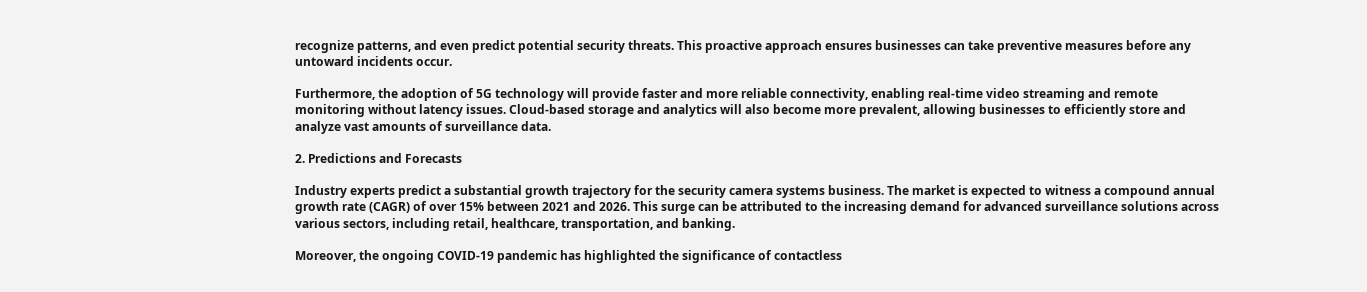recognize patterns, and even predict potential security threats. This proactive approach ensures businesses can take preventive measures before any untoward incidents occur.

Furthermore, the adoption of 5G technology will provide faster and more reliable connectivity, enabling real-time video streaming and remote monitoring without latency issues. Cloud-based storage and analytics will also become more prevalent, allowing businesses to efficiently store and analyze vast amounts of surveillance data.

2. Predictions and Forecasts

Industry experts predict a substantial growth trajectory for the security camera systems business. The market is expected to witness a compound annual growth rate (CAGR) of over 15% between 2021 and 2026. This surge can be attributed to the increasing demand for advanced surveillance solutions across various sectors, including retail, healthcare, transportation, and banking.

Moreover, the ongoing COVID-19 pandemic has highlighted the significance of contactless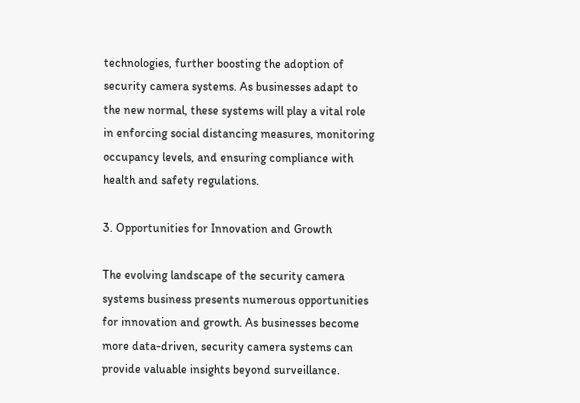technologies, further boosting the adoption of security camera systems. As businesses adapt to the new normal, these systems will play a vital role in enforcing social distancing measures, monitoring occupancy levels, and ensuring compliance with health and safety regulations.

3. Opportunities for Innovation and Growth

The evolving landscape of the security camera systems business presents numerous opportunities for innovation and growth. As businesses become more data-driven, security camera systems can provide valuable insights beyond surveillance.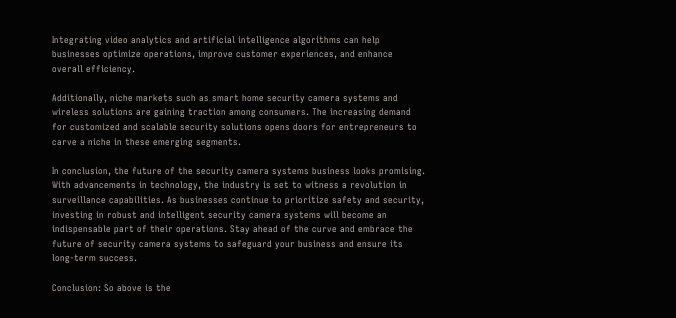Integrating video analytics and artificial intelligence algorithms can help businesses optimize operations, improve customer experiences, and enhance overall efficiency.

Additionally, niche markets such as smart home security camera systems and wireless solutions are gaining traction among consumers. The increasing demand for customized and scalable security solutions opens doors for entrepreneurs to carve a niche in these emerging segments.

In conclusion, the future of the security camera systems business looks promising. With advancements in technology, the industry is set to witness a revolution in surveillance capabilities. As businesses continue to prioritize safety and security, investing in robust and intelligent security camera systems will become an indispensable part of their operations. Stay ahead of the curve and embrace the future of security camera systems to safeguard your business and ensure its long-term success.

Conclusion: So above is the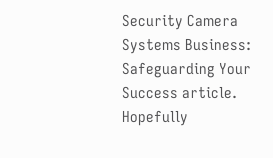Security Camera Systems Business: Safeguarding Your Success article. Hopefully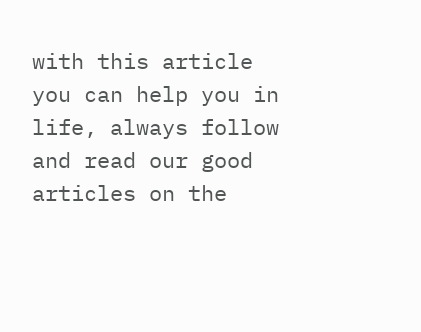with this article you can help you in life, always follow and read our good articles on the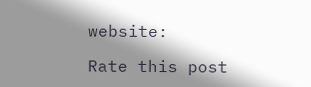website:

Rate this post